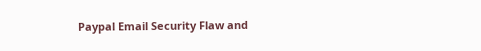Paypal Email Security Flaw and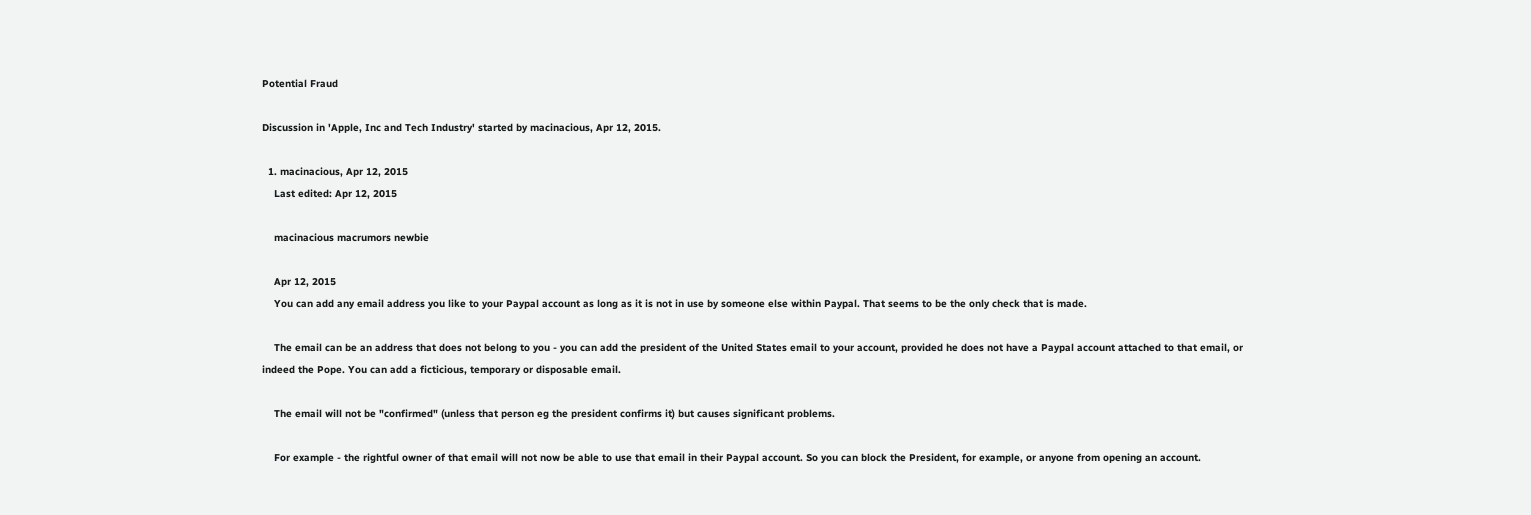Potential Fraud

Discussion in 'Apple, Inc and Tech Industry' started by macinacious, Apr 12, 2015.

  1. macinacious, Apr 12, 2015
    Last edited: Apr 12, 2015

    macinacious macrumors newbie

    Apr 12, 2015
    You can add any email address you like to your Paypal account as long as it is not in use by someone else within Paypal. That seems to be the only check that is made.

    The email can be an address that does not belong to you - you can add the president of the United States email to your account, provided he does not have a Paypal account attached to that email, or indeed the Pope. You can add a ficticious, temporary or disposable email.

    The email will not be "confirmed" (unless that person eg the president confirms it) but causes significant problems.

    For example - the rightful owner of that email will not now be able to use that email in their Paypal account. So you can block the President, for example, or anyone from opening an account.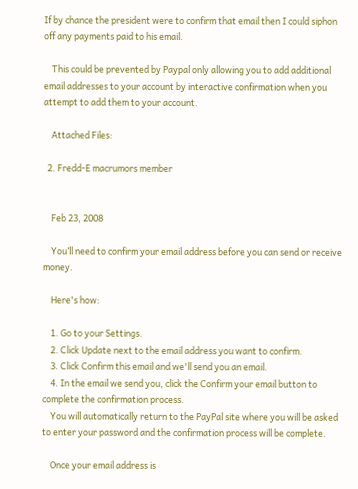If by chance the president were to confirm that email then I could siphon off any payments paid to his email.

    This could be prevented by Paypal only allowing you to add additional email addresses to your account by interactive confirmation when you attempt to add them to your account.

    Attached Files:

  2. Fredd-E macrumors member


    Feb 23, 2008

    You’ll need to confirm your email address before you can send or receive money.

    Here's how:

    1. Go to your Settings.
    2. Click Update next to the email address you want to confirm.
    3. Click Confirm this email and we'll send you an email.
    4. In the email we send you, click the Confirm your email button to complete the confirmation process.
    You will automatically return to the PayPal site where you will be asked to enter your password and the confirmation process will be complete.

    Once your email address is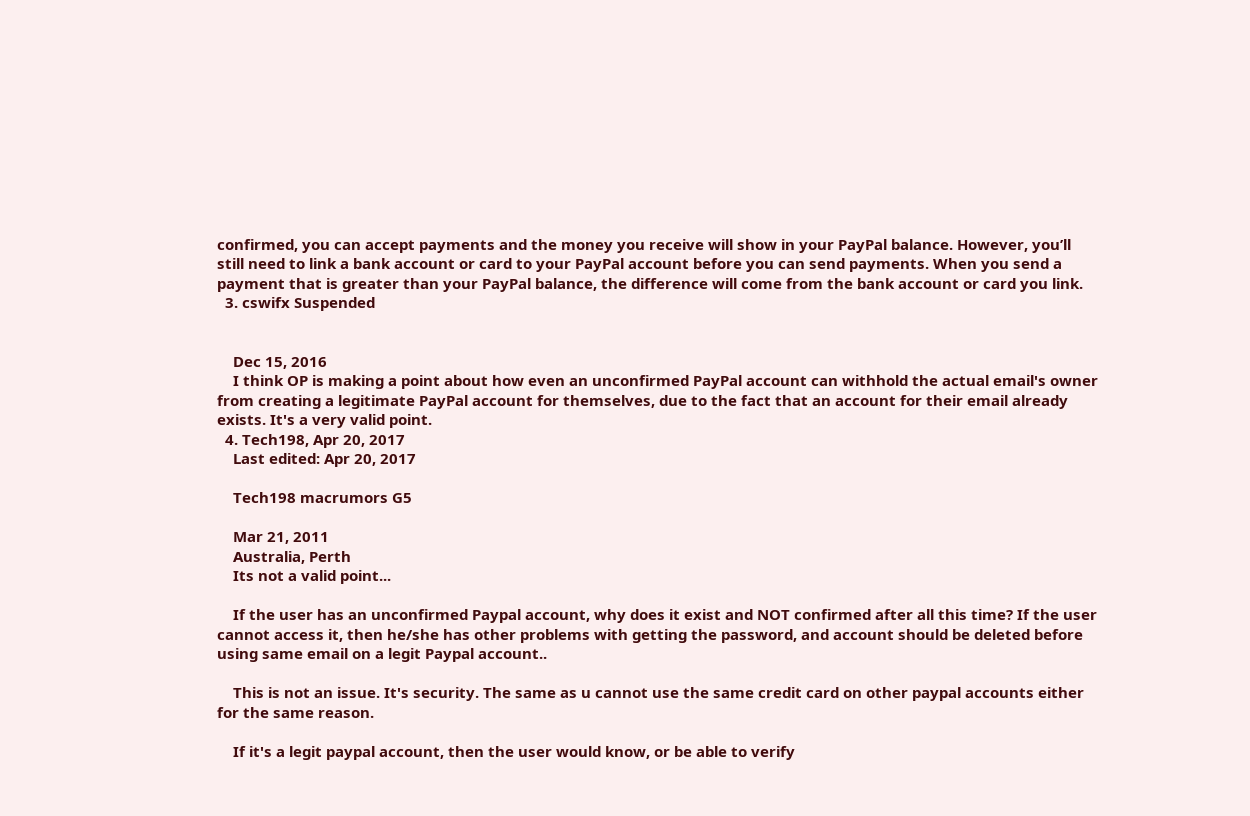confirmed, you can accept payments and the money you receive will show in your PayPal balance. However, you’ll still need to link a bank account or card to your PayPal account before you can send payments. When you send a payment that is greater than your PayPal balance, the difference will come from the bank account or card you link.
  3. cswifx Suspended


    Dec 15, 2016
    I think OP is making a point about how even an unconfirmed PayPal account can withhold the actual email's owner from creating a legitimate PayPal account for themselves, due to the fact that an account for their email already exists. It's a very valid point.
  4. Tech198, Apr 20, 2017
    Last edited: Apr 20, 2017

    Tech198 macrumors G5

    Mar 21, 2011
    Australia, Perth
    Its not a valid point...

    If the user has an unconfirmed Paypal account, why does it exist and NOT confirmed after all this time? If the user cannot access it, then he/she has other problems with getting the password, and account should be deleted before using same email on a legit Paypal account..

    This is not an issue. It's security. The same as u cannot use the same credit card on other paypal accounts either for the same reason.

    If it's a legit paypal account, then the user would know, or be able to verify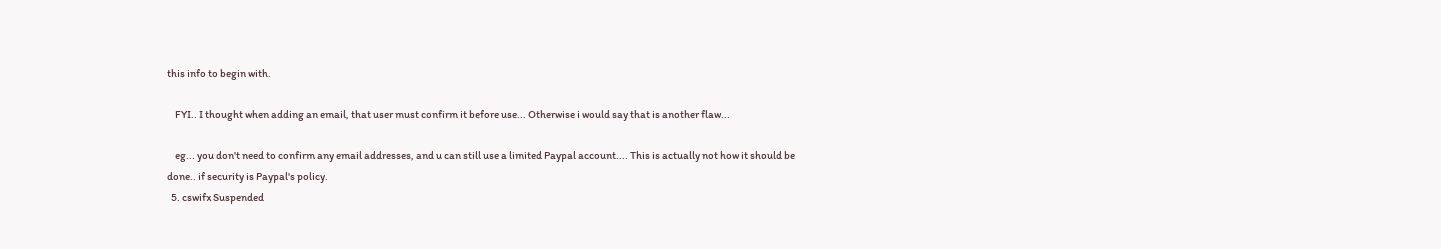this info to begin with.

    FYI.. I thought when adding an email, that user must confirm it before use... Otherwise i would say that is another flaw...

    eg... you don't need to confirm any email addresses, and u can still use a limited Paypal account.... This is actually not how it should be done.. if security is Paypal's policy.
  5. cswifx Suspended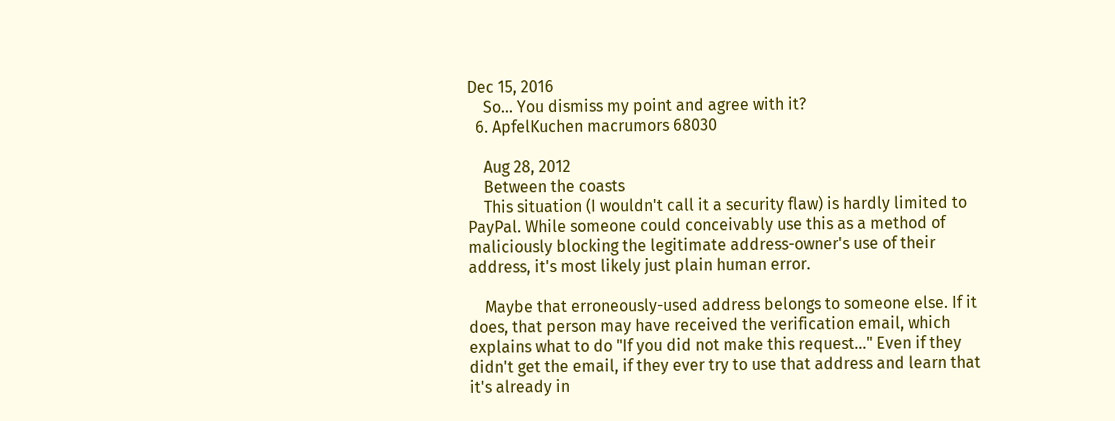Dec 15, 2016
    So... You dismiss my point and agree with it?
  6. ApfelKuchen macrumors 68030

    Aug 28, 2012
    Between the coasts
    This situation (I wouldn't call it a security flaw) is hardly limited to PayPal. While someone could conceivably use this as a method of maliciously blocking the legitimate address-owner's use of their address, it's most likely just plain human error.

    Maybe that erroneously-used address belongs to someone else. If it does, that person may have received the verification email, which explains what to do "If you did not make this request..." Even if they didn't get the email, if they ever try to use that address and learn that it's already in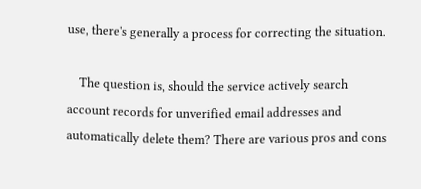use, there's generally a process for correcting the situation.

    The question is, should the service actively search account records for unverified email addresses and automatically delete them? There are various pros and cons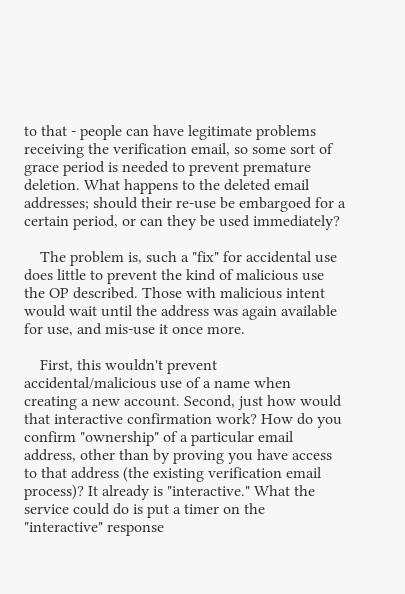to that - people can have legitimate problems receiving the verification email, so some sort of grace period is needed to prevent premature deletion. What happens to the deleted email addresses; should their re-use be embargoed for a certain period, or can they be used immediately?

    The problem is, such a "fix" for accidental use does little to prevent the kind of malicious use the OP described. Those with malicious intent would wait until the address was again available for use, and mis-use it once more.

    First, this wouldn't prevent accidental/malicious use of a name when creating a new account. Second, just how would that interactive confirmation work? How do you confirm "ownership" of a particular email address, other than by proving you have access to that address (the existing verification email process)? It already is "interactive." What the service could do is put a timer on the "interactive" response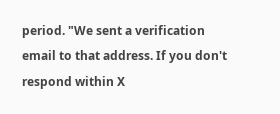period. "We sent a verification email to that address. If you don't respond within X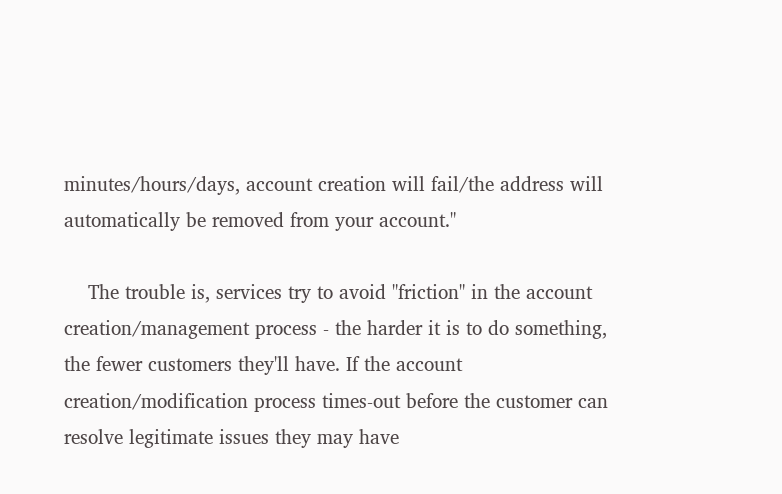minutes/hours/days, account creation will fail/the address will automatically be removed from your account."

    The trouble is, services try to avoid "friction" in the account creation/management process - the harder it is to do something, the fewer customers they'll have. If the account creation/modification process times-out before the customer can resolve legitimate issues they may have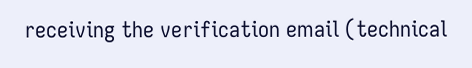receiving the verification email (technical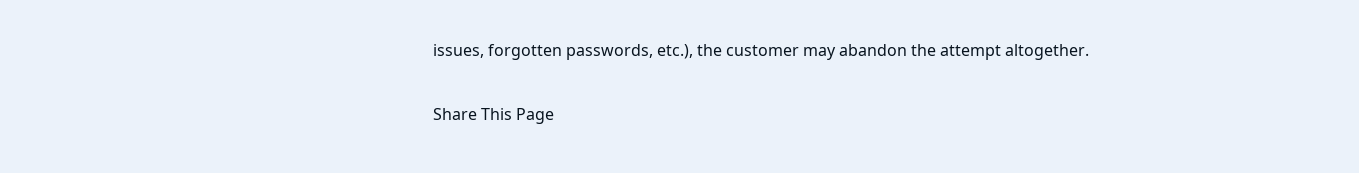issues, forgotten passwords, etc.), the customer may abandon the attempt altogether.

Share This Page